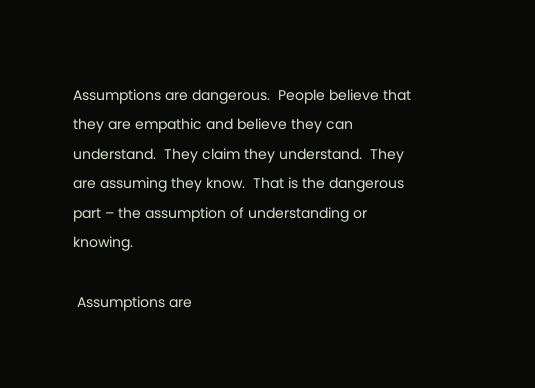Assumptions are dangerous.  People believe that they are empathic and believe they can understand.  They claim they understand.  They are assuming they know.  That is the dangerous part – the assumption of understanding or knowing.

 Assumptions are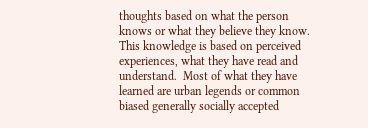thoughts based on what the person knows or what they believe they know.  This knowledge is based on perceived experiences, what they have read and understand.  Most of what they have learned are urban legends or common biased generally socially accepted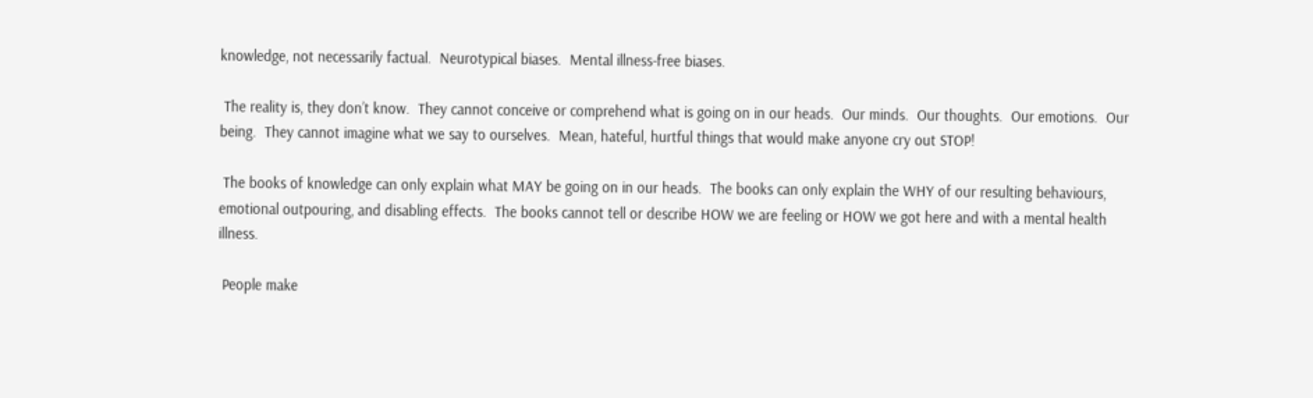knowledge, not necessarily factual.  Neurotypical biases.  Mental illness-free biases.

 The reality is, they don’t know.  They cannot conceive or comprehend what is going on in our heads.  Our minds.  Our thoughts.  Our emotions.  Our being.  They cannot imagine what we say to ourselves.  Mean, hateful, hurtful things that would make anyone cry out STOP!

 The books of knowledge can only explain what MAY be going on in our heads.  The books can only explain the WHY of our resulting behaviours, emotional outpouring, and disabling effects.  The books cannot tell or describe HOW we are feeling or HOW we got here and with a mental health illness.

 People make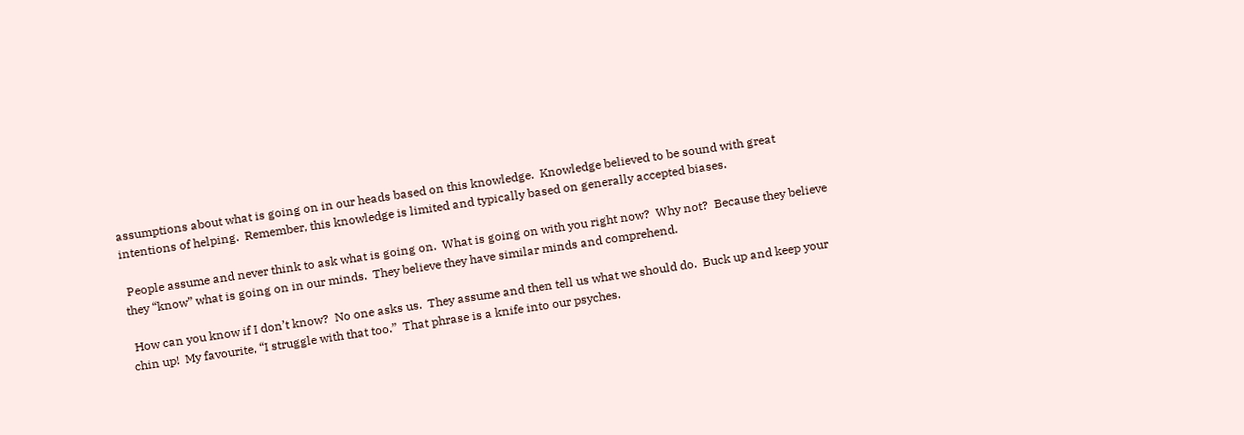assumptions about what is going on in our heads based on this knowledge.  Knowledge believed to be sound with great intentions of helping.  Remember, this knowledge is limited and typically based on generally accepted biases.

 People assume and never think to ask what is going on.  What is going on with you right now?  Why not?  Because they believe they “know” what is going on in our minds.  They believe they have similar minds and comprehend.

 How can you know if I don’t know?  No one asks us.  They assume and then tell us what we should do.  Buck up and keep your chin up!  My favourite, “I struggle with that too.”  That phrase is a knife into our psyches.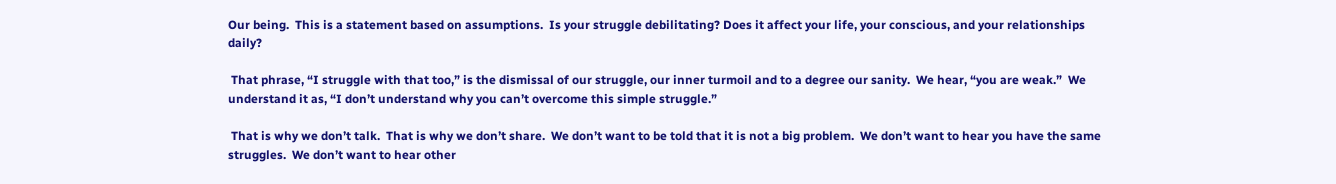Our being.  This is a statement based on assumptions.  Is your struggle debilitating? Does it affect your life, your conscious, and your relationships daily?

 That phrase, “I struggle with that too,” is the dismissal of our struggle, our inner turmoil and to a degree our sanity.  We hear, “you are weak.”  We understand it as, “I don’t understand why you can’t overcome this simple struggle.”

 That is why we don’t talk.  That is why we don’t share.  We don’t want to be told that it is not a big problem.  We don’t want to hear you have the same struggles.  We don’t want to hear other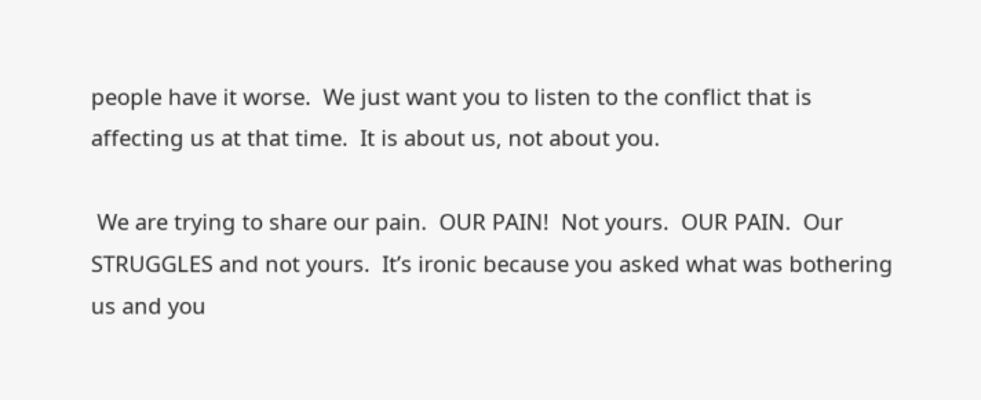people have it worse.  We just want you to listen to the conflict that is affecting us at that time.  It is about us, not about you.

 We are trying to share our pain.  OUR PAIN!  Not yours.  OUR PAIN.  Our STRUGGLES and not yours.  It’s ironic because you asked what was bothering us and you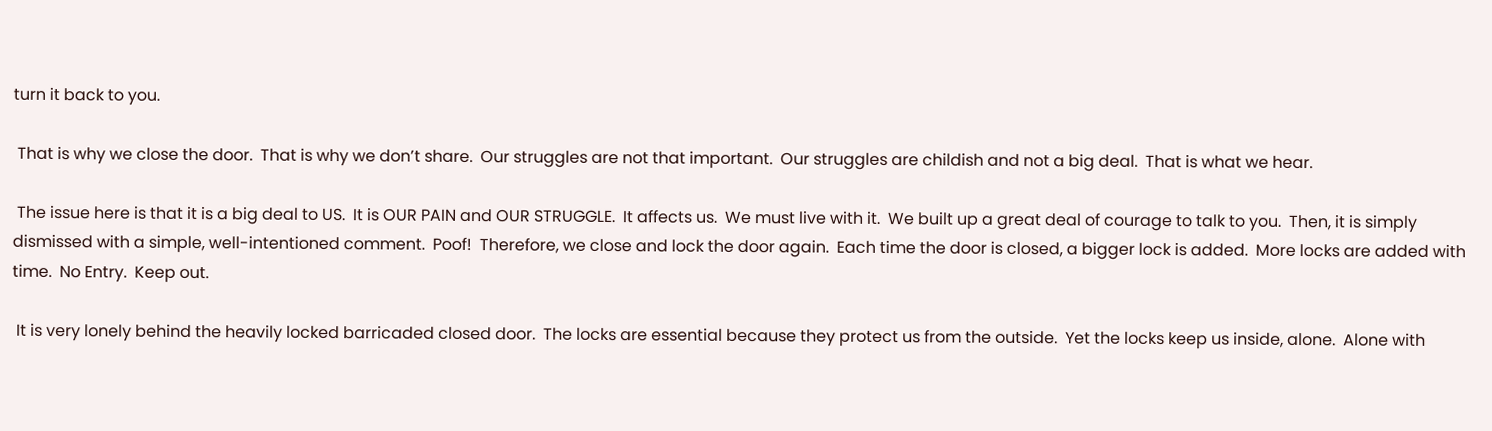turn it back to you.

 That is why we close the door.  That is why we don’t share.  Our struggles are not that important.  Our struggles are childish and not a big deal.  That is what we hear.

 The issue here is that it is a big deal to US.  It is OUR PAIN and OUR STRUGGLE.  It affects us.  We must live with it.  We built up a great deal of courage to talk to you.  Then, it is simply dismissed with a simple, well-intentioned comment.  Poof!  Therefore, we close and lock the door again.  Each time the door is closed, a bigger lock is added.  More locks are added with time.  No Entry.  Keep out.

 It is very lonely behind the heavily locked barricaded closed door.  The locks are essential because they protect us from the outside.  Yet the locks keep us inside, alone.  Alone with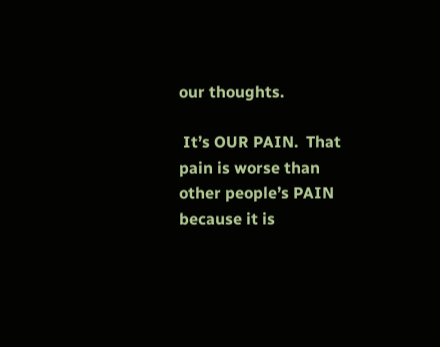our thoughts.

 It’s OUR PAIN.  That pain is worse than other people’s PAIN because it is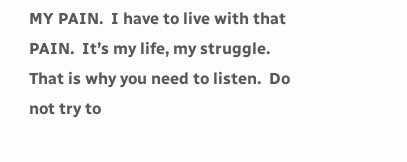MY PAIN.  I have to live with that PAIN.  It’s my life, my struggle.  That is why you need to listen.  Do not try to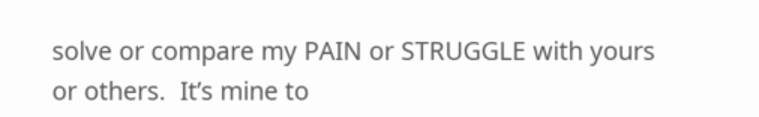solve or compare my PAIN or STRUGGLE with yours or others.  It’s mine to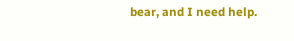bear, and I need help.